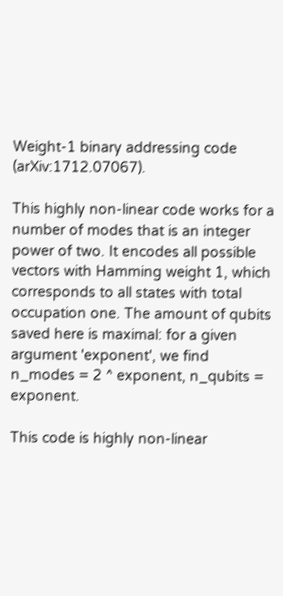Weight-1 binary addressing code (arXiv:1712.07067).

This highly non-linear code works for a number of modes that is an integer power of two. It encodes all possible vectors with Hamming weight 1, which corresponds to all states with total occupation one. The amount of qubits saved here is maximal: for a given argument 'exponent', we find n_modes = 2 ^ exponent, n_qubits = exponent.

This code is highly non-linear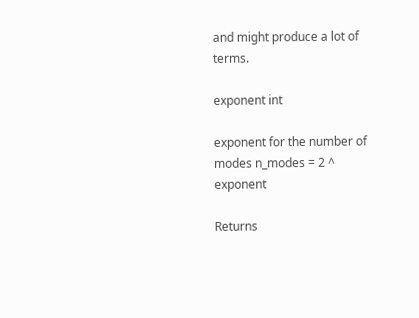and might produce a lot of terms.

exponent int

exponent for the number of modes n_modes = 2 ^ exponent

Returns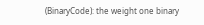(BinaryCode): the weight one binary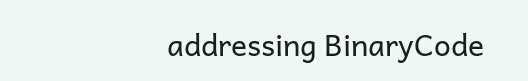addressing BinaryCode